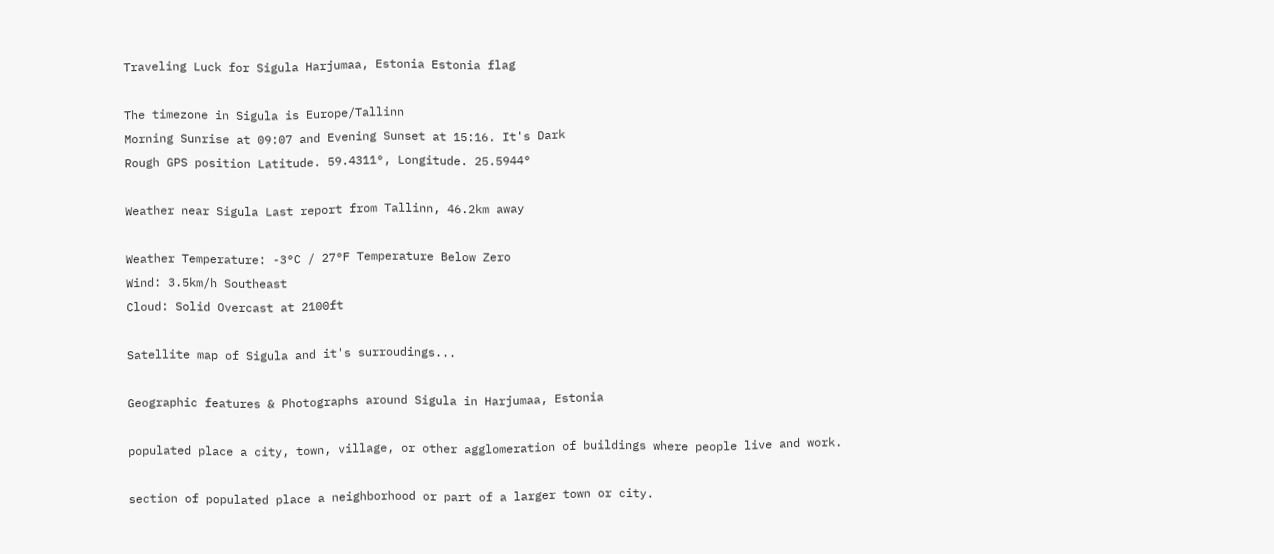Traveling Luck for Sigula Harjumaa, Estonia Estonia flag

The timezone in Sigula is Europe/Tallinn
Morning Sunrise at 09:07 and Evening Sunset at 15:16. It's Dark
Rough GPS position Latitude. 59.4311°, Longitude. 25.5944°

Weather near Sigula Last report from Tallinn, 46.2km away

Weather Temperature: -3°C / 27°F Temperature Below Zero
Wind: 3.5km/h Southeast
Cloud: Solid Overcast at 2100ft

Satellite map of Sigula and it's surroudings...

Geographic features & Photographs around Sigula in Harjumaa, Estonia

populated place a city, town, village, or other agglomeration of buildings where people live and work.

section of populated place a neighborhood or part of a larger town or city.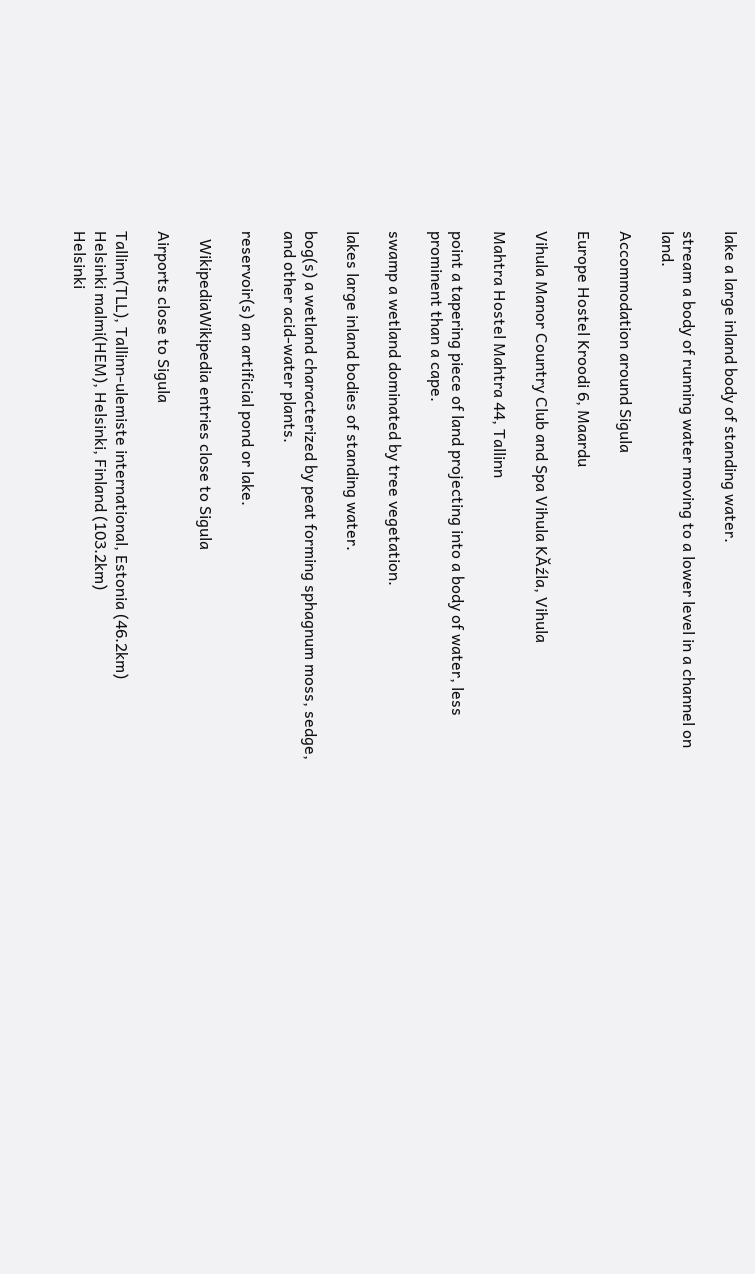lake a large inland body of standing water.

stream a body of running water moving to a lower level in a channel on land.

Accommodation around Sigula

Europe Hostel Kroodi 6, Maardu

Vihula Manor Country Club and Spa Vihula KĂźla, Vihula

Mahtra Hostel Mahtra 44, Tallinn

point a tapering piece of land projecting into a body of water, less prominent than a cape.

swamp a wetland dominated by tree vegetation.

lakes large inland bodies of standing water.

bog(s) a wetland characterized by peat forming sphagnum moss, sedge, and other acid-water plants.

reservoir(s) an artificial pond or lake.

  WikipediaWikipedia entries close to Sigula

Airports close to Sigula

Tallinn(TLL), Tallinn-ulemiste international, Estonia (46.2km)
Helsinki malmi(HEM), Helsinki, Finland (103.2km)
Helsinki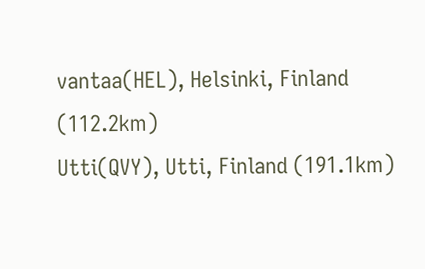vantaa(HEL), Helsinki, Finland (112.2km)
Utti(QVY), Utti, Finland (191.1km)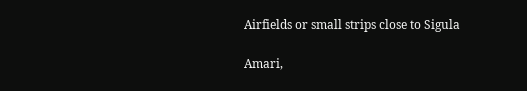Airfields or small strips close to Sigula

Amari,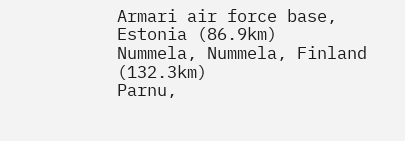Armari air force base, Estonia (86.9km)
Nummela, Nummela, Finland (132.3km)
Parnu,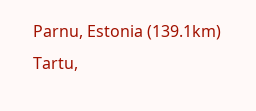Parnu, Estonia (139.1km)
Tartu,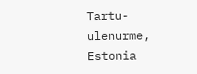Tartu-ulenurme, Estonia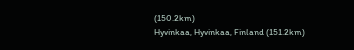(150.2km)
Hyvinkaa, Hyvinkaa, Finland (151.2km)